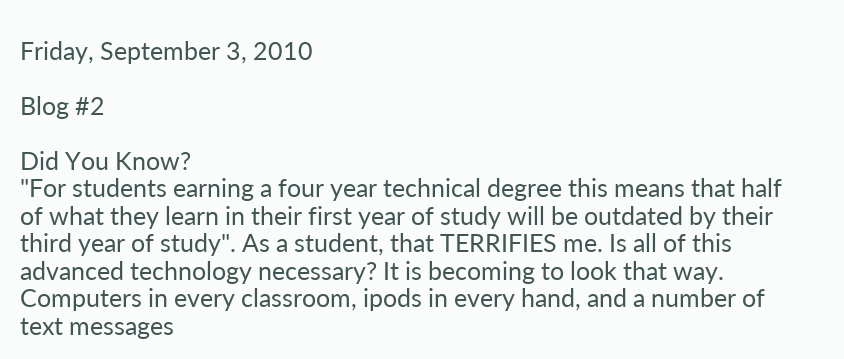Friday, September 3, 2010

Blog #2

Did You Know?
"For students earning a four year technical degree this means that half of what they learn in their first year of study will be outdated by their third year of study". As a student, that TERRIFIES me. Is all of this advanced technology necessary? It is becoming to look that way. Computers in every classroom, ipods in every hand, and a number of text messages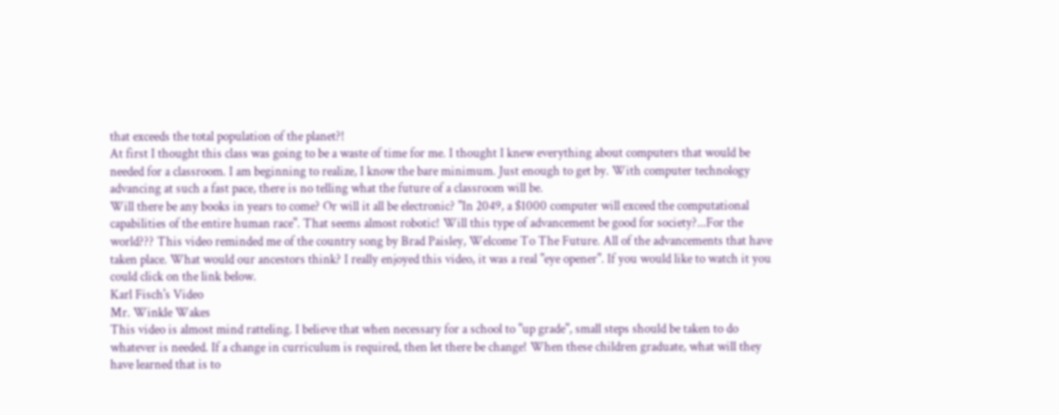that exceeds the total population of the planet?!
At first I thought this class was going to be a waste of time for me. I thought I knew everything about computers that would be needed for a classroom. I am beginning to realize, I know the bare minimum. Just enough to get by. With computer technology advancing at such a fast pace, there is no telling what the future of a classroom will be.
Will there be any books in years to come? Or will it all be electronic? "In 2049, a $1000 computer will exceed the computational capabilities of the entire human race". That seems almost robotic! Will this type of advancement be good for society?...For the world??? This video reminded me of the country song by Brad Paisley, Welcome To The Future. All of the advancements that have taken place. What would our ancestors think? I really enjoyed this video, it was a real "eye opener". If you would like to watch it you could click on the link below.
Karl Fisch's Video
Mr. Winkle Wakes
This video is almost mind ratteling. I believe that when necessary for a school to "up grade", small steps should be taken to do whatever is needed. If a change in curriculum is required, then let there be change! When these children graduate, what will they have learned that is to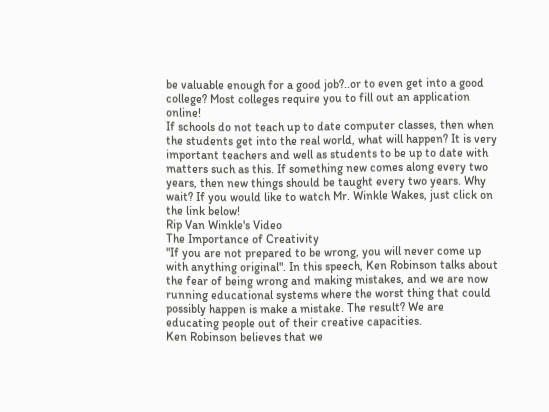be valuable enough for a good job?..or to even get into a good college? Most colleges require you to fill out an application online!
If schools do not teach up to date computer classes, then when the students get into the real world, what will happen? It is very important teachers and well as students to be up to date with matters such as this. If something new comes along every two years, then new things should be taught every two years. Why wait? If you would like to watch Mr. Winkle Wakes, just click on the link below!
Rip Van Winkle's Video
The Importance of Creativity
"If you are not prepared to be wrong, you will never come up with anything original". In this speech, Ken Robinson talks about the fear of being wrong and making mistakes, and we are now running educational systems where the worst thing that could possibly happen is make a mistake. The result? We are educating people out of their creative capacities.
Ken Robinson believes that we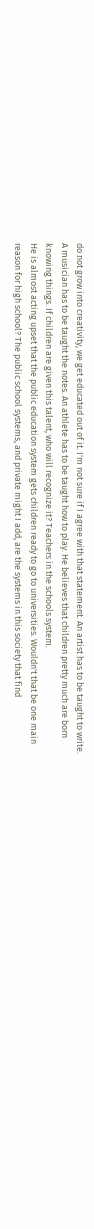do not grow into creativity, we get educated out of it. I'm not sure if I agree with that statement. An artist has to be taught to write. A musician has to be taught the notes. An athlete has to be taught how to play. He believes that children pretty much are born knowing things. If children are given this talent, who will recognize it? Teachers in the schools system.
He is almost acting upset that the public education system gets children ready to go to universities. Wouldn't that be one main reason for high school? The public school systems, and private might I add, are the systems in this society that find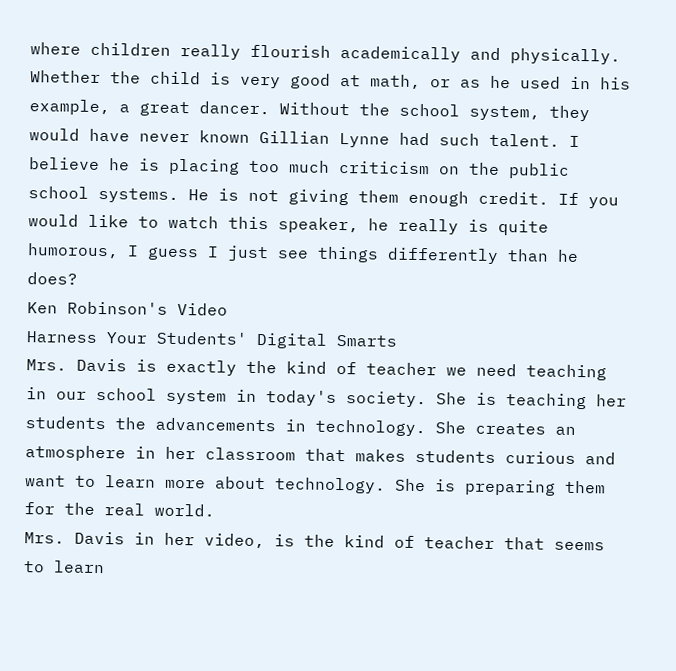where children really flourish academically and physically. Whether the child is very good at math, or as he used in his example, a great dancer. Without the school system, they would have never known Gillian Lynne had such talent. I believe he is placing too much criticism on the public school systems. He is not giving them enough credit. If you would like to watch this speaker, he really is quite humorous, I guess I just see things differently than he does?
Ken Robinson's Video
Harness Your Students' Digital Smarts
Mrs. Davis is exactly the kind of teacher we need teaching in our school system in today's society. She is teaching her students the advancements in technology. She creates an atmosphere in her classroom that makes students curious and want to learn more about technology. She is preparing them for the real world.
Mrs. Davis in her video, is the kind of teacher that seems to learn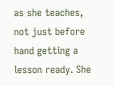as she teaches, not just before hand getting a lesson ready. She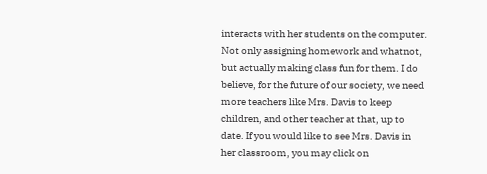interacts with her students on the computer. Not only assigning homework and whatnot, but actually making class fun for them. I do believe, for the future of our society, we need more teachers like Mrs. Davis to keep children, and other teacher at that, up to date. If you would like to see Mrs. Davis in her classroom, you may click on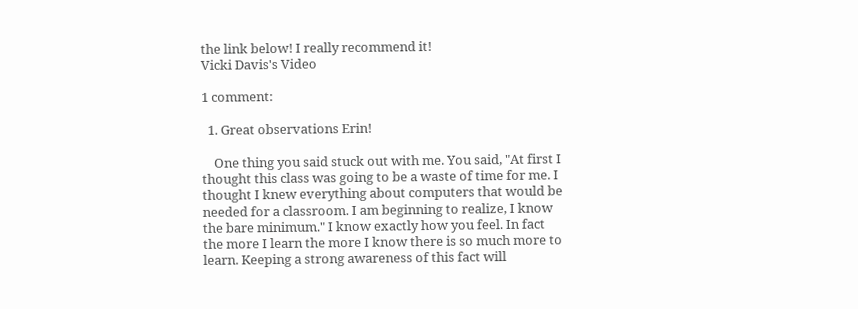the link below! I really recommend it!
Vicki Davis's Video

1 comment:

  1. Great observations Erin!

    One thing you said stuck out with me. You said, "At first I thought this class was going to be a waste of time for me. I thought I knew everything about computers that would be needed for a classroom. I am beginning to realize, I know the bare minimum." I know exactly how you feel. In fact the more I learn the more I know there is so much more to learn. Keeping a strong awareness of this fact will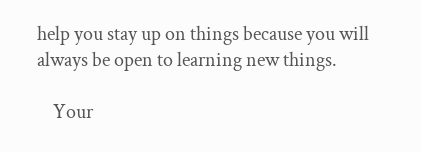help you stay up on things because you will always be open to learning new things.

    Your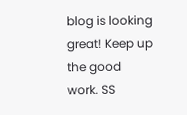blog is looking great! Keep up the good work. SS